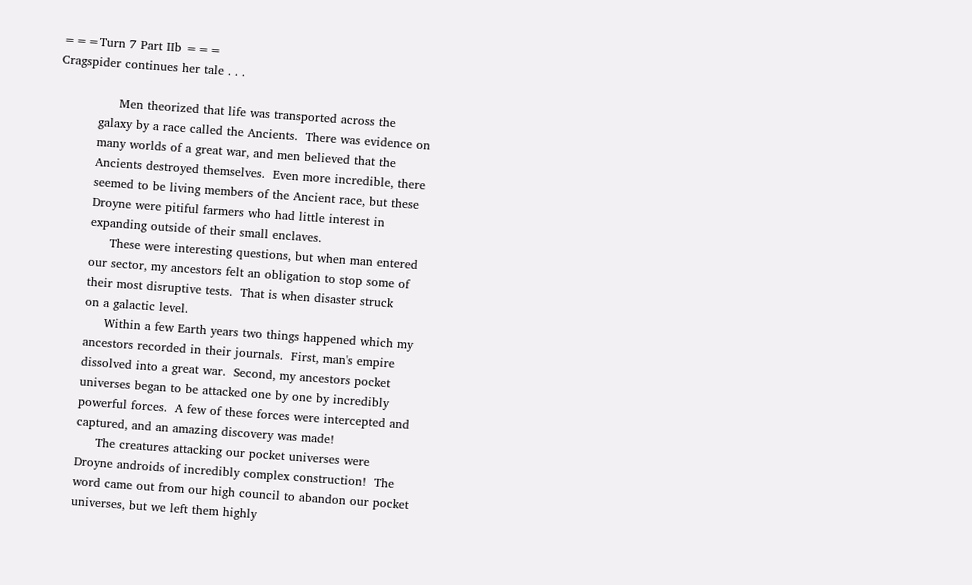===Turn 7 Part IIb ===
Cragspider continues her tale . . .

               Men theorized that life was transported across the
          galaxy by a race called the Ancients.  There was evidence on
          many worlds of a great war, and men believed that the
          Ancients destroyed themselves.  Even more incredible, there
          seemed to be living members of the Ancient race, but these
          Droyne were pitiful farmers who had little interest in
          expanding outside of their small enclaves.
               These were interesting questions, but when man entered
          our sector, my ancestors felt an obligation to stop some of
          their most disruptive tests.  That is when disaster struck
          on a galactic level.
               Within a few Earth years two things happened which my
          ancestors recorded in their journals.  First, man's empire
          dissolved into a great war.  Second, my ancestors pocket
          universes began to be attacked one by one by incredibly
          powerful forces.  A few of these forces were intercepted and
          captured, and an amazing discovery was made!
               The creatures attacking our pocket universes were
          Droyne androids of incredibly complex construction!  The
          word came out from our high council to abandon our pocket
          universes, but we left them highly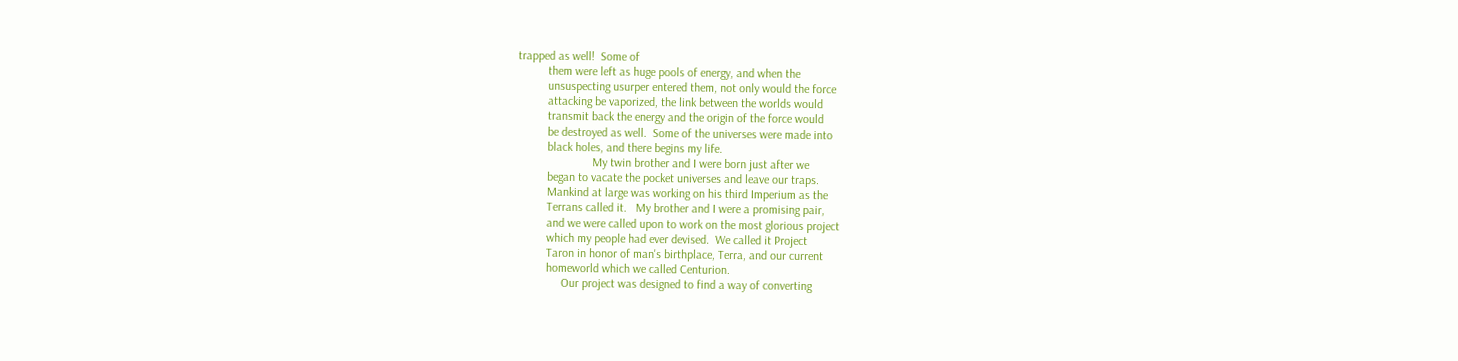trapped as well!  Some of
          them were left as huge pools of energy, and when the
          unsuspecting usurper entered them, not only would the force
          attacking be vaporized, the link between the worlds would
          transmit back the energy and the origin of the force would
          be destroyed as well.  Some of the universes were made into
          black holes, and there begins my life.
                         My twin brother and I were born just after we
          began to vacate the pocket universes and leave our traps.
          Mankind at large was working on his third Imperium as the
          Terrans called it.   My brother and I were a promising pair,
          and we were called upon to work on the most glorious project
          which my people had ever devised.  We called it Project
          Taron in honor of man's birthplace, Terra, and our current
          homeworld which we called Centurion.
               Our project was designed to find a way of converting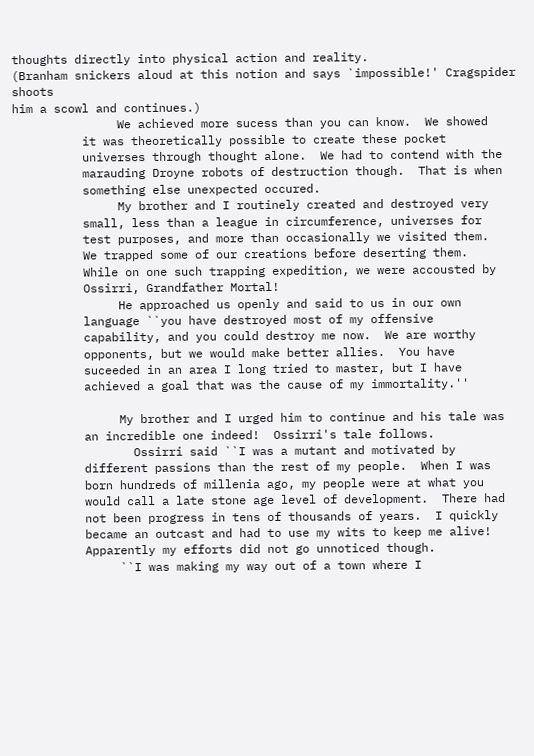thoughts directly into physical action and reality.
(Branham snickers aloud at this notion and says `impossible!' Cragspider shoots
him a scowl and continues.)
               We achieved more sucess than you can know.  We showed
          it was theoretically possible to create these pocket
          universes through thought alone.  We had to contend with the
          marauding Droyne robots of destruction though.  That is when
          something else unexpected occured.
               My brother and I routinely created and destroyed very
          small, less than a league in circumference, universes for
          test purposes, and more than occasionally we visited them.
          We trapped some of our creations before deserting them.
          While on one such trapping expedition, we were accousted by
          Ossirri, Grandfather Mortal!
               He approached us openly and said to us in our own
          language ``you have destroyed most of my offensive
          capability, and you could destroy me now.  We are worthy
          opponents, but we would make better allies.  You have
          suceeded in an area I long tried to master, but I have
          achieved a goal that was the cause of my immortality.''

               My brother and I urged him to continue and his tale was
          an incredible one indeed!  Ossirri's tale follows.
                 Ossirri said ``I was a mutant and motivated by
          different passions than the rest of my people.  When I was
          born hundreds of millenia ago, my people were at what you
          would call a late stone age level of development.  There had
          not been progress in tens of thousands of years.  I quickly
          became an outcast and had to use my wits to keep me alive!
          Apparently my efforts did not go unnoticed though.
               ``I was making my way out of a town where I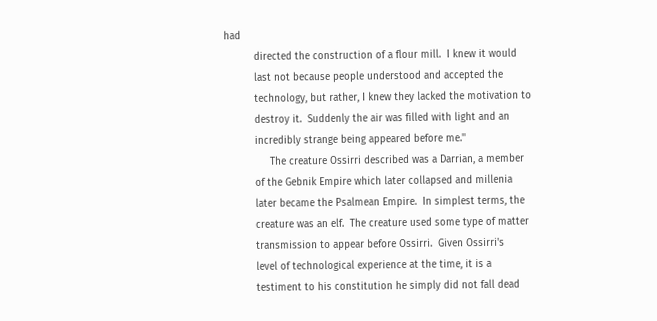had
          directed the construction of a flour mill.  I knew it would
          last not because people understood and accepted the
          technology, but rather, I knew they lacked the motivation to
          destroy it.  Suddenly the air was filled with light and an
          incredibly strange being appeared before me.''
               The creature Ossirri described was a Darrian, a member
          of the Gebnik Empire which later collapsed and millenia
          later became the Psalmean Empire.  In simplest terms, the
          creature was an elf.  The creature used some type of matter
          transmission to appear before Ossirri.  Given Ossirri's
          level of technological experience at the time, it is a
          testiment to his constitution he simply did not fall dead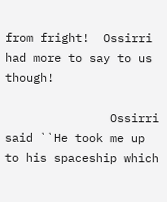from fright!  Ossirri had more to say to us though!

               Ossirri said ``He took me up to his spaceship which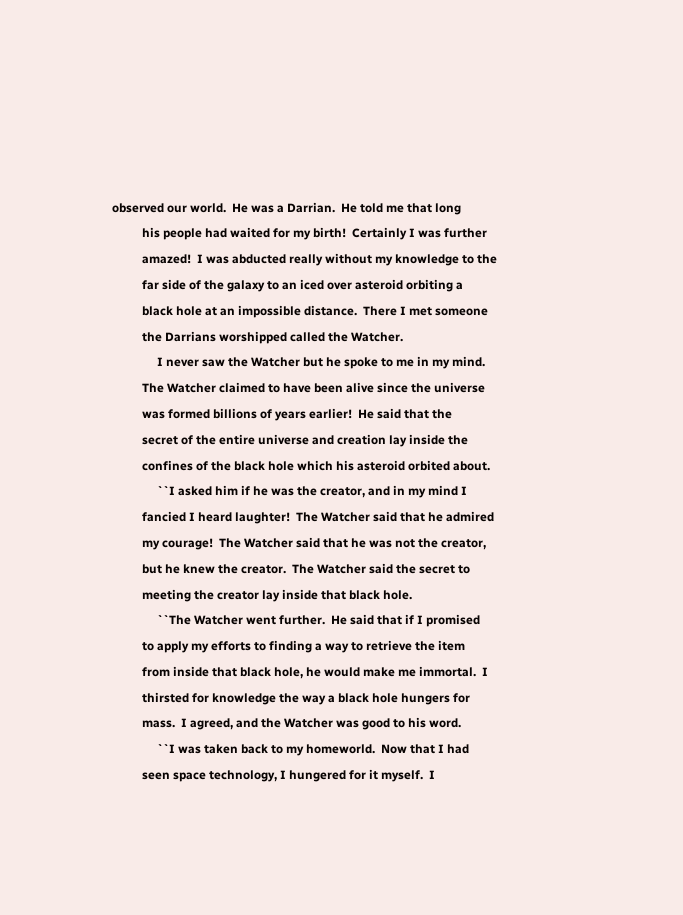observed our world.  He was a Darrian.  He told me that long
          his people had waited for my birth!  Certainly I was further
          amazed!  I was abducted really without my knowledge to the
          far side of the galaxy to an iced over asteroid orbiting a
          black hole at an impossible distance.  There I met someone
          the Darrians worshipped called the Watcher.
               I never saw the Watcher but he spoke to me in my mind.
          The Watcher claimed to have been alive since the universe
          was formed billions of years earlier!  He said that the
          secret of the entire universe and creation lay inside the
          confines of the black hole which his asteroid orbited about.
               ``I asked him if he was the creator, and in my mind I
          fancied I heard laughter!  The Watcher said that he admired
          my courage!  The Watcher said that he was not the creator,
          but he knew the creator.  The Watcher said the secret to
          meeting the creator lay inside that black hole.
               ``The Watcher went further.  He said that if I promised
          to apply my efforts to finding a way to retrieve the item
          from inside that black hole, he would make me immortal.  I
          thirsted for knowledge the way a black hole hungers for
          mass.  I agreed, and the Watcher was good to his word.
               ``I was taken back to my homeworld.  Now that I had
          seen space technology, I hungered for it myself.  I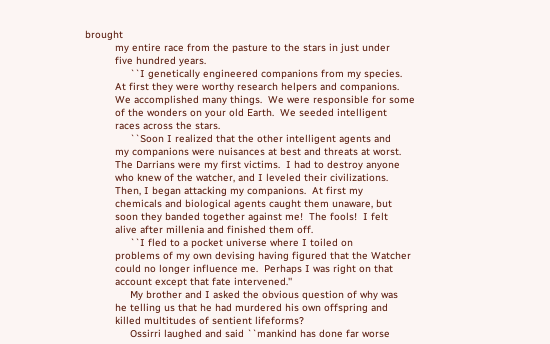brought
          my entire race from the pasture to the stars in just under
          five hundred years.
               ``I genetically engineered companions from my species.
          At first they were worthy research helpers and companions.
          We accomplished many things.  We were responsible for some
          of the wonders on your old Earth.  We seeded intelligent
          races across the stars.
               ``Soon I realized that the other intelligent agents and
          my companions were nuisances at best and threats at worst.
          The Darrians were my first victims.  I had to destroy anyone
          who knew of the watcher, and I leveled their civilizations.
          Then, I began attacking my companions.  At first my
          chemicals and biological agents caught them unaware, but
          soon they banded together against me!  The fools!  I felt
          alive after millenia and finished them off.
               ``I fled to a pocket universe where I toiled on
          problems of my own devising having figured that the Watcher
          could no longer influence me.  Perhaps I was right on that
          account except that fate intervened.''
               My brother and I asked the obvious question of why was
          he telling us that he had murdered his own offspring and
          killed multitudes of sentient lifeforms?
               Ossirri laughed and said ``mankind has done far worse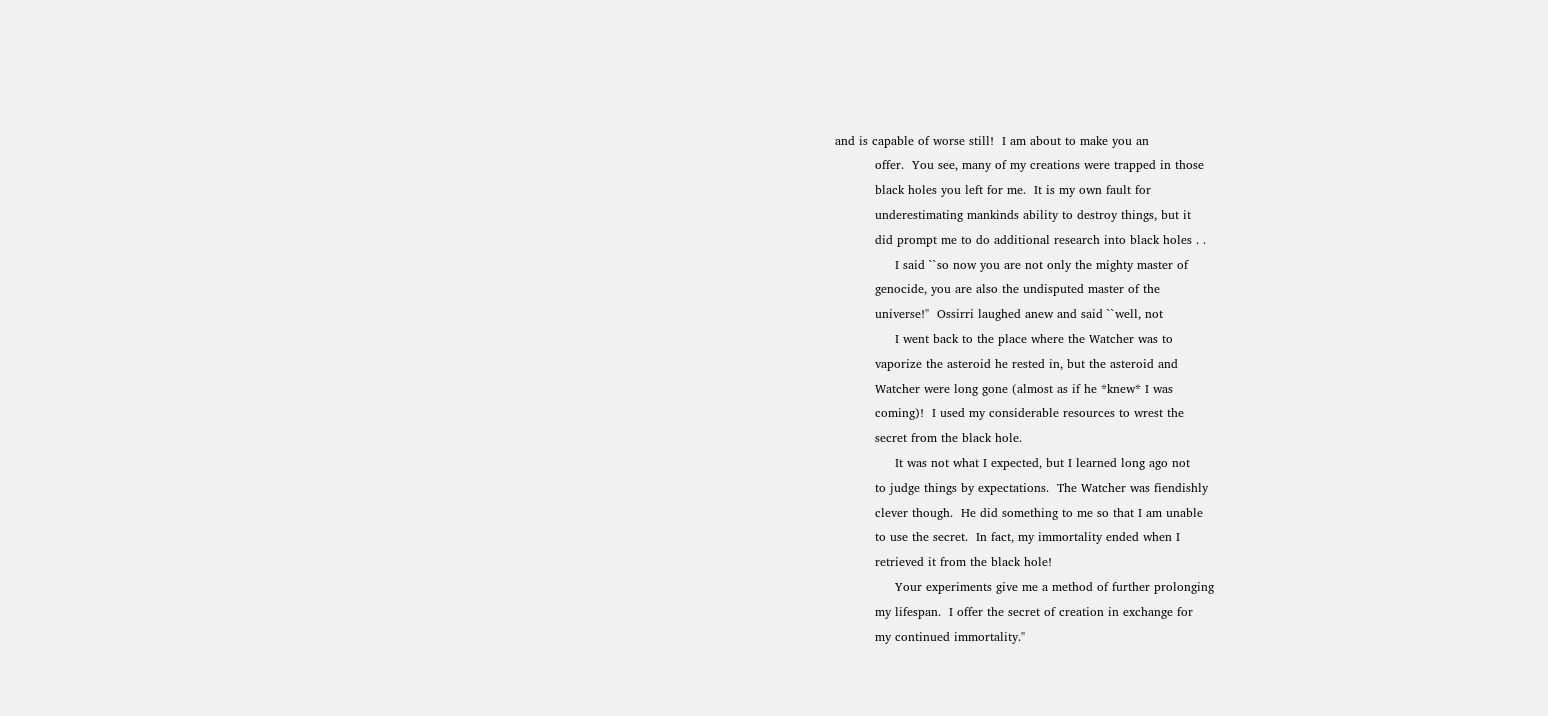and is capable of worse still!  I am about to make you an
          offer.  You see, many of my creations were trapped in those
          black holes you left for me.  It is my own fault for
          underestimating mankinds ability to destroy things, but it
          did prompt me to do additional research into black holes . .
               I said ``so now you are not only the mighty master of
          genocide, you are also the undisputed master of the
          universe!''  Ossirri laughed anew and said ``well, not
               I went back to the place where the Watcher was to
          vaporize the asteroid he rested in, but the asteroid and
          Watcher were long gone (almost as if he *knew* I was
          coming)!  I used my considerable resources to wrest the
          secret from the black hole.
               It was not what I expected, but I learned long ago not
          to judge things by expectations.  The Watcher was fiendishly
          clever though.  He did something to me so that I am unable
          to use the secret.  In fact, my immortality ended when I
          retrieved it from the black hole!
               Your experiments give me a method of further prolonging
          my lifespan.  I offer the secret of creation in exchange for
          my continued immortality.''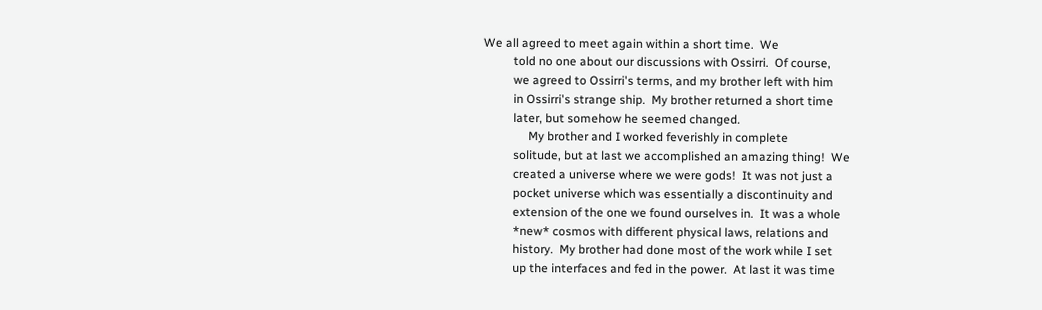We all agreed to meet again within a short time.  We
          told no one about our discussions with Ossirri.  Of course,
          we agreed to Ossirri's terms, and my brother left with him
          in Ossirri's strange ship.  My brother returned a short time
          later, but somehow he seemed changed.
               My brother and I worked feverishly in complete
          solitude, but at last we accomplished an amazing thing!  We
          created a universe where we were gods!  It was not just a
          pocket universe which was essentially a discontinuity and
          extension of the one we found ourselves in.  It was a whole
          *new* cosmos with different physical laws, relations and
          history.  My brother had done most of the work while I set
          up the interfaces and fed in the power.  At last it was time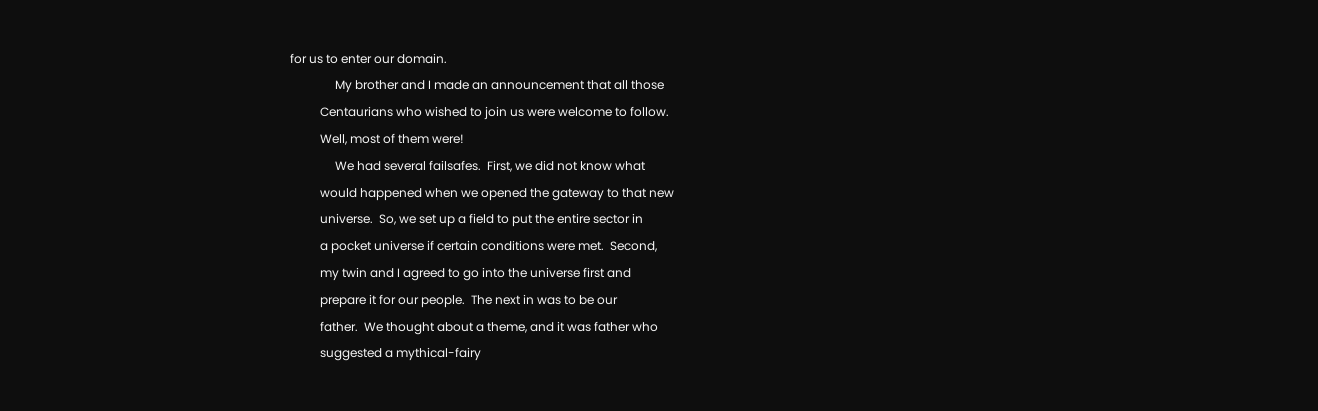for us to enter our domain.
               My brother and I made an announcement that all those
          Centaurians who wished to join us were welcome to follow.
          Well, most of them were!
               We had several failsafes.  First, we did not know what
          would happened when we opened the gateway to that new
          universe.  So, we set up a field to put the entire sector in
          a pocket universe if certain conditions were met.  Second,
          my twin and I agreed to go into the universe first and
          prepare it for our people.  The next in was to be our
          father.  We thought about a theme, and it was father who
          suggested a mythical-fairy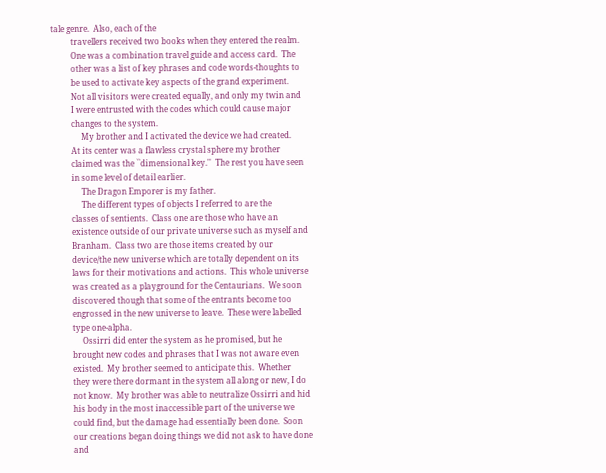tale genre.  Also, each of the
          travellers received two books when they entered the realm.
          One was a combination travel guide and access card.  The
          other was a list of key phrases and code words-thoughts to
          be used to activate key aspects of the grand experiment.
          Not all visitors were created equally, and only my twin and
          I were entrusted with the codes which could cause major
          changes to the system.
               My brother and I activated the device we had created.
          At its center was a flawless crystal sphere my brother
          claimed was the ``dimensional key.''  The rest you have seen
          in some level of detail earlier.
               The Dragon Emporer is my father.
               The different types of objects I referred to are the
          classes of sentients.  Class one are those who have an
          existence outside of our private universe such as myself and
          Branham.  Class two are those items created by our
          device/the new universe which are totally dependent on its
          laws for their motivations and actions.  This whole universe
          was created as a playground for the Centaurians.  We soon
          discovered though that some of the entrants become too
          engrossed in the new universe to leave.  These were labelled
          type one-alpha.
               Ossirri did enter the system as he promised, but he
          brought new codes and phrases that I was not aware even
          existed.  My brother seemed to anticipate this.  Whether
          they were there dormant in the system all along or new, I do
          not know.  My brother was able to neutralize Ossirri and hid
          his body in the most inaccessible part of the universe we
          could find, but the damage had essentially been done.  Soon
          our creations began doing things we did not ask to have done
          and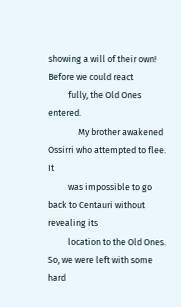showing a will of their own!  Before we could react
          fully, the Old Ones entered.
               My brother awakened Ossirri who attempted to flee.  It
          was impossible to go back to Centauri without revealing its
          location to the Old Ones.  So, we were left with some hard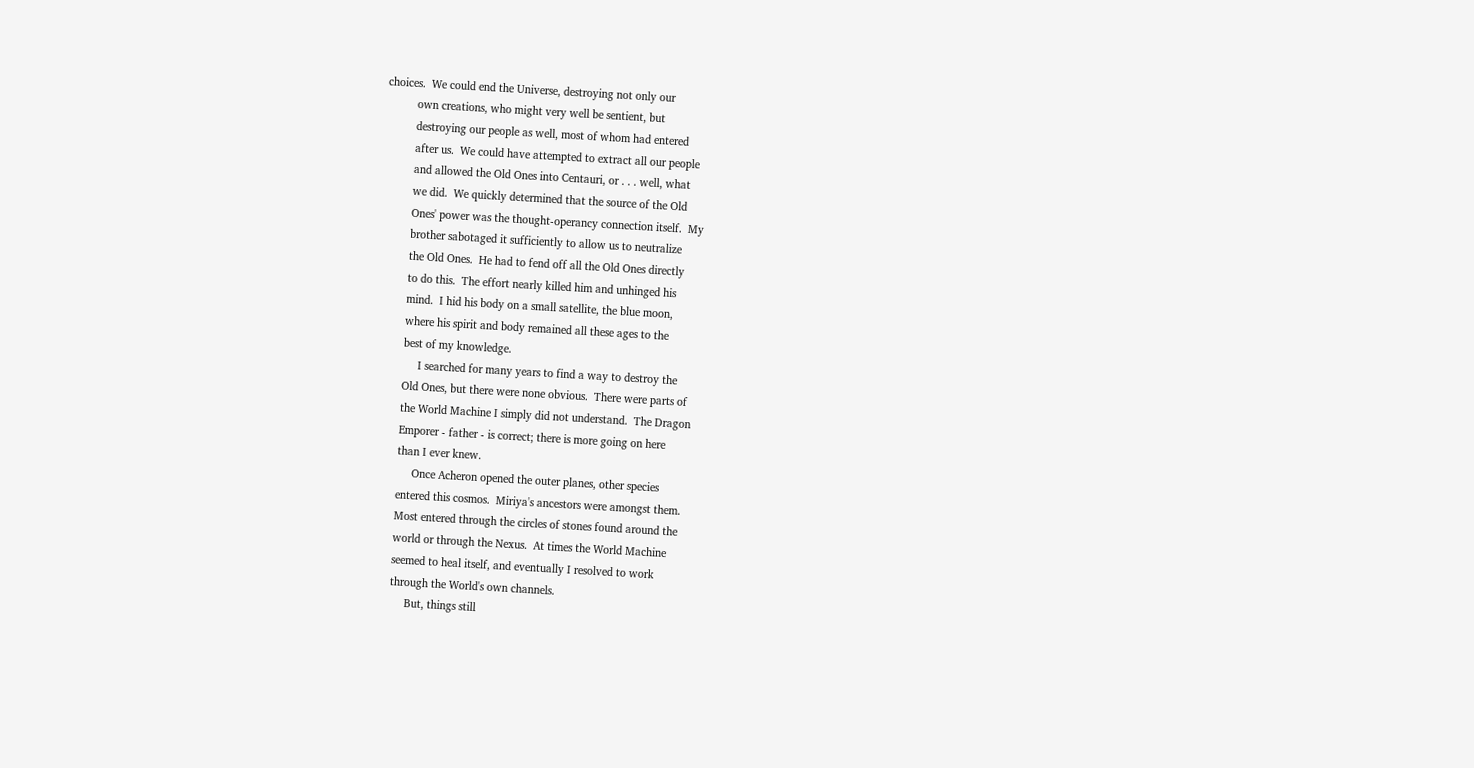choices.  We could end the Universe, destroying not only our
          own creations, who might very well be sentient, but
          destroying our people as well, most of whom had entered
          after us.  We could have attempted to extract all our people
          and allowed the Old Ones into Centauri, or . . . well, what
          we did.  We quickly determined that the source of the Old
          Ones' power was the thought-operancy connection itself.  My
          brother sabotaged it sufficiently to allow us to neutralize
          the Old Ones.  He had to fend off all the Old Ones directly
          to do this.  The effort nearly killed him and unhinged his
          mind.  I hid his body on a small satellite, the blue moon,
          where his spirit and body remained all these ages to the
          best of my knowledge.
               I searched for many years to find a way to destroy the
          Old Ones, but there were none obvious.  There were parts of
          the World Machine I simply did not understand.  The Dragon
          Emporer - father - is correct; there is more going on here
          than I ever knew.
               Once Acheron opened the outer planes, other species
          entered this cosmos.  Miriya's ancestors were amongst them.
          Most entered through the circles of stones found around the
          world or through the Nexus.  At times the World Machine
          seemed to heal itself, and eventually I resolved to work
          through the World's own channels.
               But, things still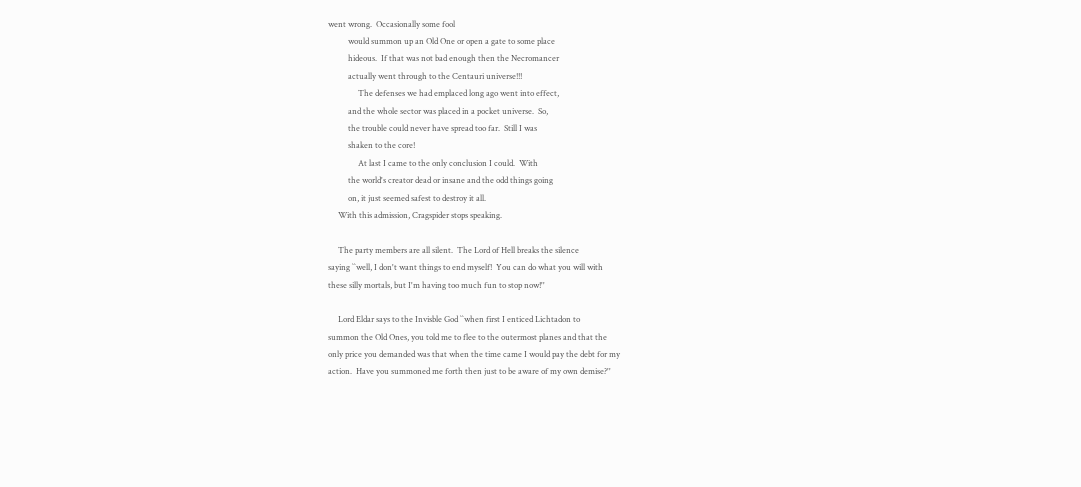went wrong.  Occasionally some fool
          would summon up an Old One or open a gate to some place
          hideous.  If that was not bad enough then the Necromancer
          actually went through to the Centauri universe!!!
               The defenses we had emplaced long ago went into effect,
          and the whole sector was placed in a pocket universe.  So,
          the trouble could never have spread too far.  Still I was
          shaken to the core!
               At last I came to the only conclusion I could.  With
          the world's creator dead or insane and the odd things going
          on, it just seemed safest to destroy it all.
     With this admission, Cragspider stops speaking.

     The party members are all silent.  The Lord of Hell breaks the silence
saying ``well, I don't want things to end myself!  You can do what you will with
these silly mortals, but I'm having too much fun to stop now!''

     Lord Eldar says to the Invisble God ``when first I enticed Lichtadon to
summon the Old Ones, you told me to flee to the outermost planes and that the
only price you demanded was that when the time came I would pay the debt for my
action.  Have you summoned me forth then just to be aware of my own demise?''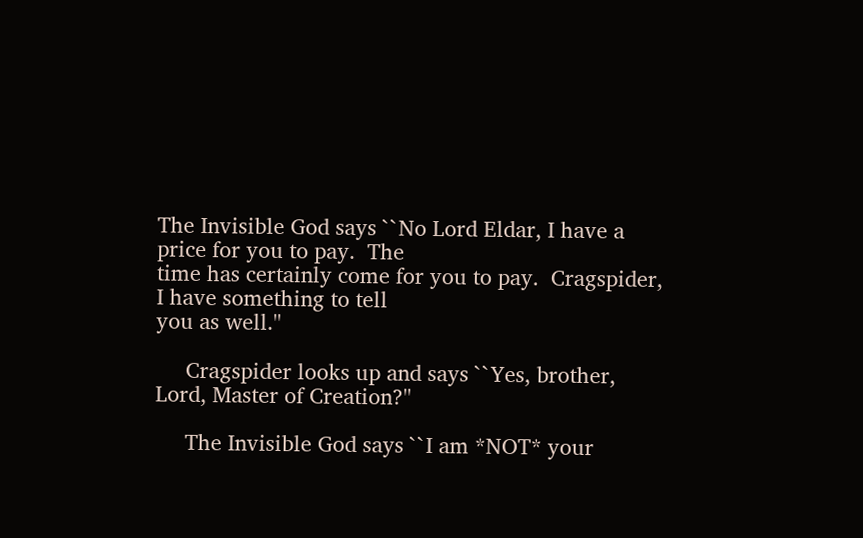The Invisible God says ``No Lord Eldar, I have a price for you to pay.  The
time has certainly come for you to pay.  Cragspider, I have something to tell
you as well.''

     Cragspider looks up and says ``Yes, brother, Lord, Master of Creation?''

     The Invisible God says ``I am *NOT* your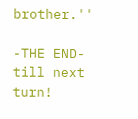brother.''

-THE END- till next turn!